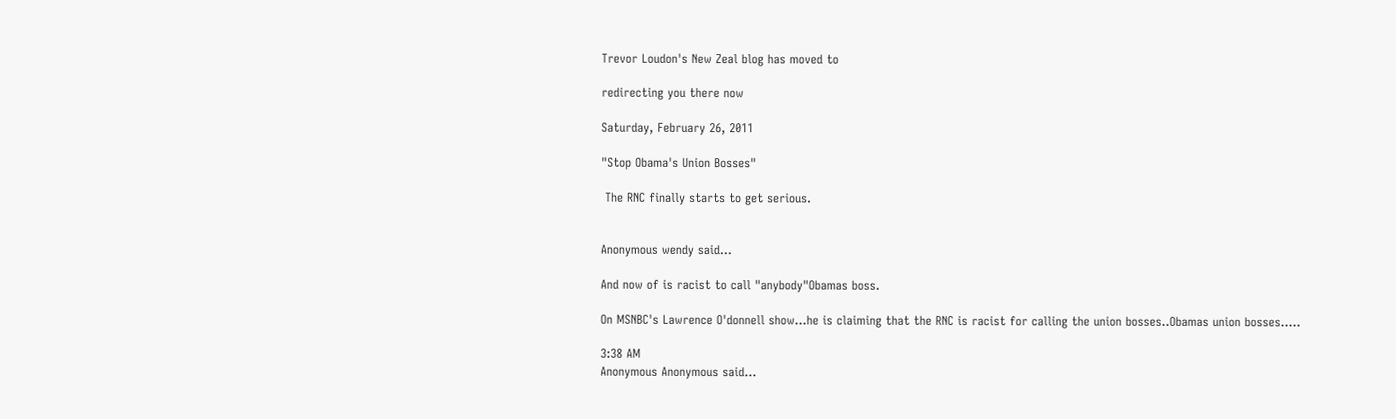Trevor Loudon's New Zeal blog has moved to

redirecting you there now

Saturday, February 26, 2011

"Stop Obama's Union Bosses"

 The RNC finally starts to get serious.


Anonymous wendy said...

And now of is racist to call "anybody"Obamas boss.

On MSNBC's Lawrence O'donnell show...he is claiming that the RNC is racist for calling the union bosses..Obamas union bosses.....

3:38 AM
Anonymous Anonymous said...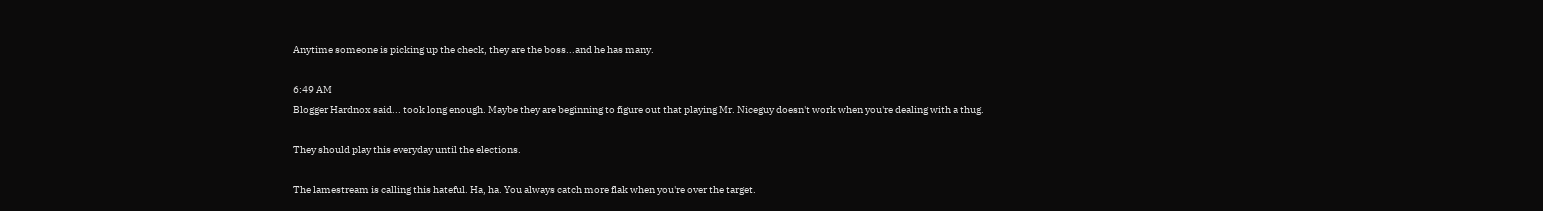Anytime someone is picking up the check, they are the boss...and he has many.

6:49 AM
Blogger Hardnox said... took long enough. Maybe they are beginning to figure out that playing Mr. Niceguy doesn't work when you're dealing with a thug.

They should play this everyday until the elections.

The lamestream is calling this hateful. Ha, ha. You always catch more flak when you're over the target.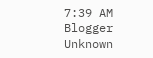7:39 AM
Blogger Unknown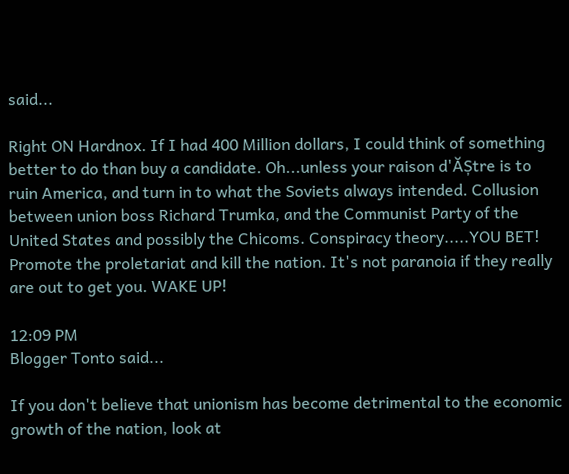said...

Right ON Hardnox. If I had 400 Million dollars, I could think of something better to do than buy a candidate. Oh...unless your raison d'ĂȘtre is to ruin America, and turn in to what the Soviets always intended. Collusion between union boss Richard Trumka, and the Communist Party of the United States and possibly the Chicoms. Conspiracy theory.....YOU BET! Promote the proletariat and kill the nation. It's not paranoia if they really are out to get you. WAKE UP!

12:09 PM
Blogger Tonto said...

If you don't believe that unionism has become detrimental to the economic growth of the nation, look at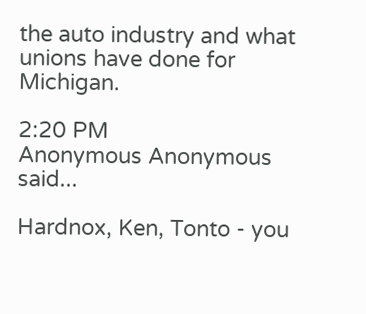the auto industry and what unions have done for Michigan.

2:20 PM
Anonymous Anonymous said...

Hardnox, Ken, Tonto - you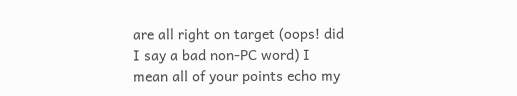are all right on target (oops! did I say a bad non-PC word) I mean all of your points echo my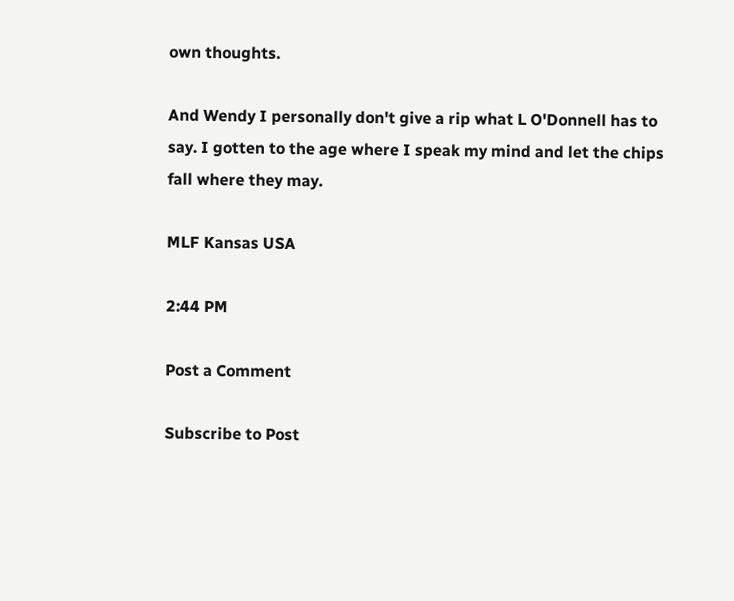own thoughts.

And Wendy I personally don't give a rip what L O'Donnell has to say. I gotten to the age where I speak my mind and let the chips fall where they may.

MLF Kansas USA

2:44 PM

Post a Comment

Subscribe to Post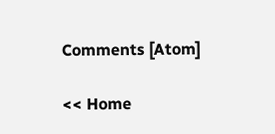Comments [Atom]

<< Home